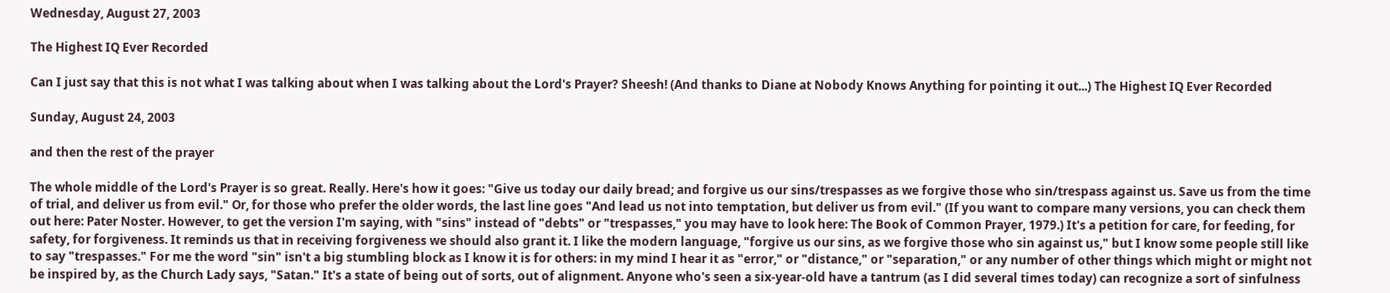Wednesday, August 27, 2003

The Highest IQ Ever Recorded

Can I just say that this is not what I was talking about when I was talking about the Lord's Prayer? Sheesh! (And thanks to Diane at Nobody Knows Anything for pointing it out...) The Highest IQ Ever Recorded

Sunday, August 24, 2003

and then the rest of the prayer

The whole middle of the Lord's Prayer is so great. Really. Here's how it goes: "Give us today our daily bread; and forgive us our sins/trespasses as we forgive those who sin/trespass against us. Save us from the time of trial, and deliver us from evil." Or, for those who prefer the older words, the last line goes "And lead us not into temptation, but deliver us from evil." (If you want to compare many versions, you can check them out here: Pater Noster. However, to get the version I'm saying, with "sins" instead of "debts" or "trespasses," you may have to look here: The Book of Common Prayer, 1979.) It's a petition for care, for feeding, for safety, for forgiveness. It reminds us that in receiving forgiveness we should also grant it. I like the modern language, "forgive us our sins, as we forgive those who sin against us," but I know some people still like to say "trespasses." For me the word "sin" isn't a big stumbling block as I know it is for others: in my mind I hear it as "error," or "distance," or "separation," or any number of other things which might or might not be inspired by, as the Church Lady says, "Satan." It's a state of being out of sorts, out of alignment. Anyone who's seen a six-year-old have a tantrum (as I did several times today) can recognize a sort of sinfulness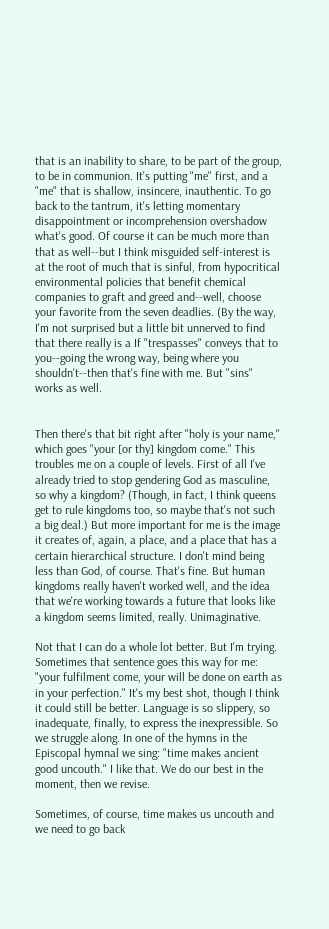that is an inability to share, to be part of the group, to be in communion. It's putting "me" first, and a "me" that is shallow, insincere, inauthentic. To go back to the tantrum, it's letting momentary disappointment or incomprehension overshadow what's good. Of course it can be much more than that as well--but I think misguided self-interest is at the root of much that is sinful, from hypocritical environmental policies that benefit chemical companies to graft and greed and--well, choose your favorite from the seven deadlies. (By the way, I'm not surprised but a little bit unnerved to find that there really is a If "trespasses" conveys that to you--going the wrong way, being where you shouldn't--then that's fine with me. But "sins" works as well.


Then there's that bit right after "holy is your name," which goes "your [or thy] kingdom come." This troubles me on a couple of levels. First of all I've already tried to stop gendering God as masculine, so why a kingdom? (Though, in fact, I think queens get to rule kingdoms too, so maybe that's not such a big deal.) But more important for me is the image it creates of, again, a place, and a place that has a certain hierarchical structure. I don't mind being less than God, of course. That's fine. But human kingdoms really haven't worked well, and the idea that we're working towards a future that looks like a kingdom seems limited, really. Unimaginative.

Not that I can do a whole lot better. But I'm trying. Sometimes that sentence goes this way for me: "your fulfilment come, your will be done on earth as in your perfection." It's my best shot, though I think it could still be better. Language is so slippery, so inadequate, finally, to express the inexpressible. So we struggle along. In one of the hymns in the Episcopal hymnal we sing: "time makes ancient good uncouth." I like that. We do our best in the moment, then we revise.

Sometimes, of course, time makes us uncouth and we need to go back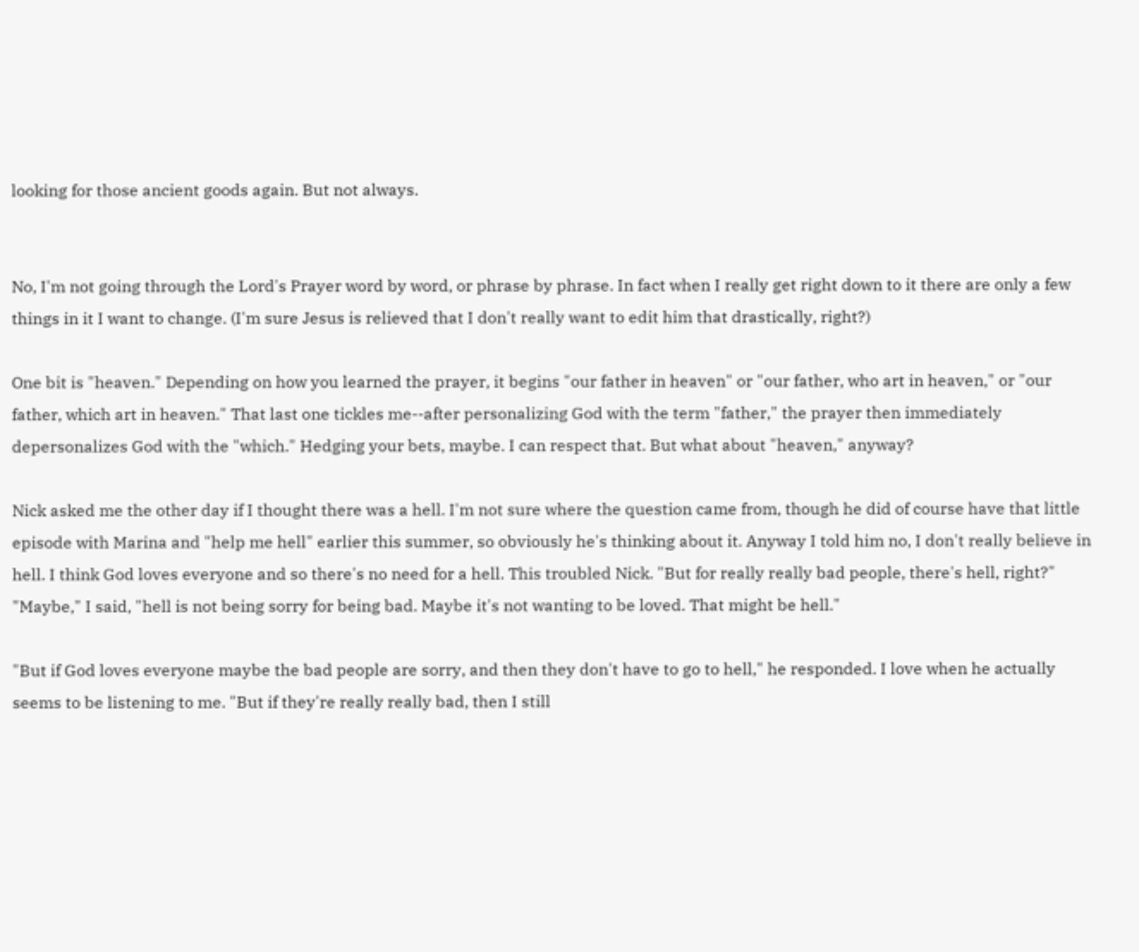looking for those ancient goods again. But not always.


No, I'm not going through the Lord's Prayer word by word, or phrase by phrase. In fact when I really get right down to it there are only a few things in it I want to change. (I'm sure Jesus is relieved that I don't really want to edit him that drastically, right?)

One bit is "heaven." Depending on how you learned the prayer, it begins "our father in heaven" or "our father, who art in heaven," or "our father, which art in heaven." That last one tickles me--after personalizing God with the term "father," the prayer then immediately depersonalizes God with the "which." Hedging your bets, maybe. I can respect that. But what about "heaven," anyway?

Nick asked me the other day if I thought there was a hell. I'm not sure where the question came from, though he did of course have that little episode with Marina and "help me hell" earlier this summer, so obviously he's thinking about it. Anyway I told him no, I don't really believe in hell. I think God loves everyone and so there's no need for a hell. This troubled Nick. "But for really really bad people, there's hell, right?" "Maybe," I said, "hell is not being sorry for being bad. Maybe it's not wanting to be loved. That might be hell."

"But if God loves everyone maybe the bad people are sorry, and then they don't have to go to hell," he responded. I love when he actually seems to be listening to me. "But if they're really really bad, then I still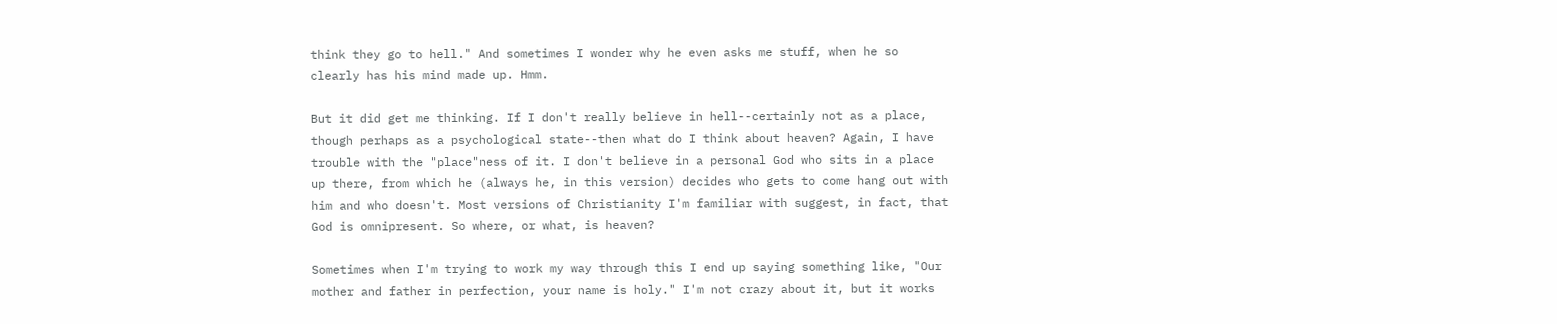think they go to hell." And sometimes I wonder why he even asks me stuff, when he so clearly has his mind made up. Hmm.

But it did get me thinking. If I don't really believe in hell--certainly not as a place, though perhaps as a psychological state--then what do I think about heaven? Again, I have trouble with the "place"ness of it. I don't believe in a personal God who sits in a place up there, from which he (always he, in this version) decides who gets to come hang out with him and who doesn't. Most versions of Christianity I'm familiar with suggest, in fact, that God is omnipresent. So where, or what, is heaven?

Sometimes when I'm trying to work my way through this I end up saying something like, "Our mother and father in perfection, your name is holy." I'm not crazy about it, but it works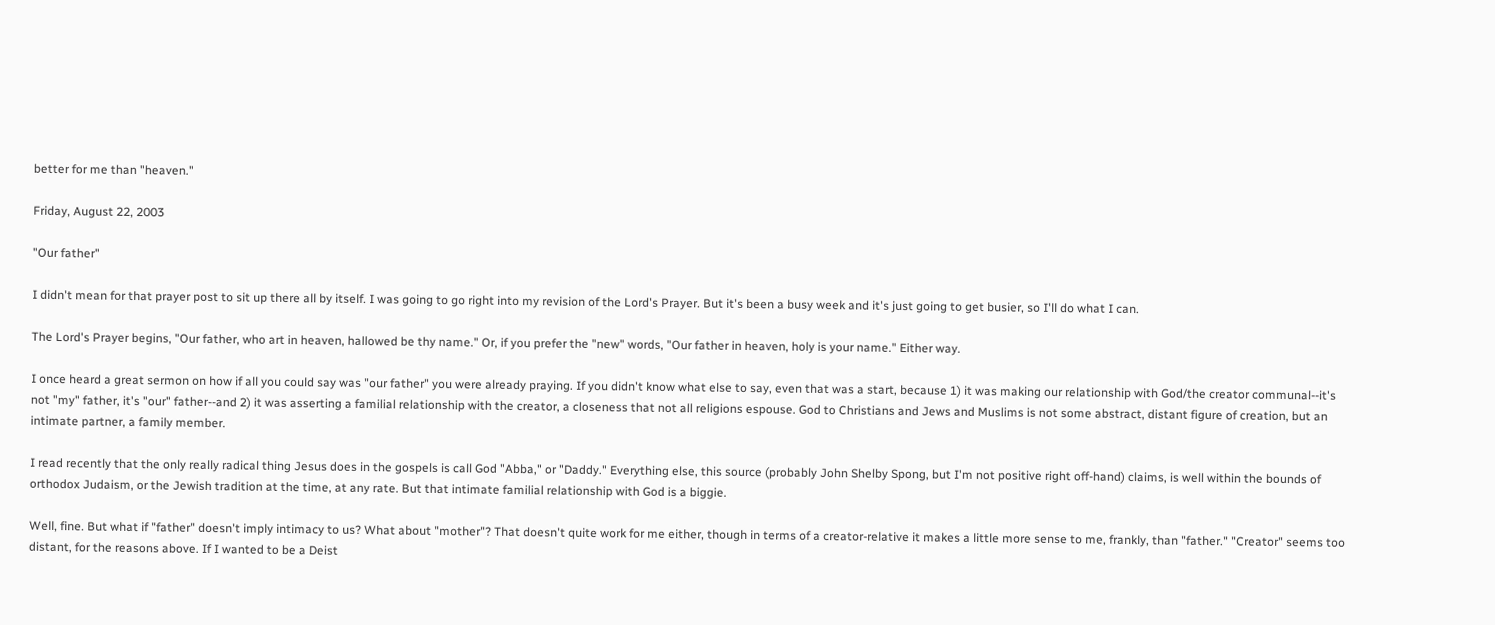better for me than "heaven."

Friday, August 22, 2003

"Our father"

I didn't mean for that prayer post to sit up there all by itself. I was going to go right into my revision of the Lord's Prayer. But it's been a busy week and it's just going to get busier, so I'll do what I can.

The Lord's Prayer begins, "Our father, who art in heaven, hallowed be thy name." Or, if you prefer the "new" words, "Our father in heaven, holy is your name." Either way.

I once heard a great sermon on how if all you could say was "our father" you were already praying. If you didn't know what else to say, even that was a start, because 1) it was making our relationship with God/the creator communal--it's not "my" father, it's "our" father--and 2) it was asserting a familial relationship with the creator, a closeness that not all religions espouse. God to Christians and Jews and Muslims is not some abstract, distant figure of creation, but an intimate partner, a family member.

I read recently that the only really radical thing Jesus does in the gospels is call God "Abba," or "Daddy." Everything else, this source (probably John Shelby Spong, but I'm not positive right off-hand) claims, is well within the bounds of orthodox Judaism, or the Jewish tradition at the time, at any rate. But that intimate familial relationship with God is a biggie.

Well, fine. But what if "father" doesn't imply intimacy to us? What about "mother"? That doesn't quite work for me either, though in terms of a creator-relative it makes a little more sense to me, frankly, than "father." "Creator" seems too distant, for the reasons above. If I wanted to be a Deist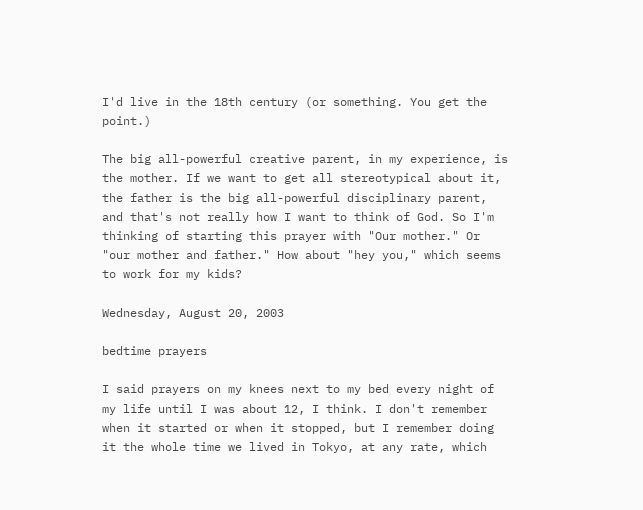I'd live in the 18th century (or something. You get the point.)

The big all-powerful creative parent, in my experience, is the mother. If we want to get all stereotypical about it, the father is the big all-powerful disciplinary parent, and that's not really how I want to think of God. So I'm thinking of starting this prayer with "Our mother." Or "our mother and father." How about "hey you," which seems to work for my kids?

Wednesday, August 20, 2003

bedtime prayers

I said prayers on my knees next to my bed every night of my life until I was about 12, I think. I don't remember when it started or when it stopped, but I remember doing it the whole time we lived in Tokyo, at any rate, which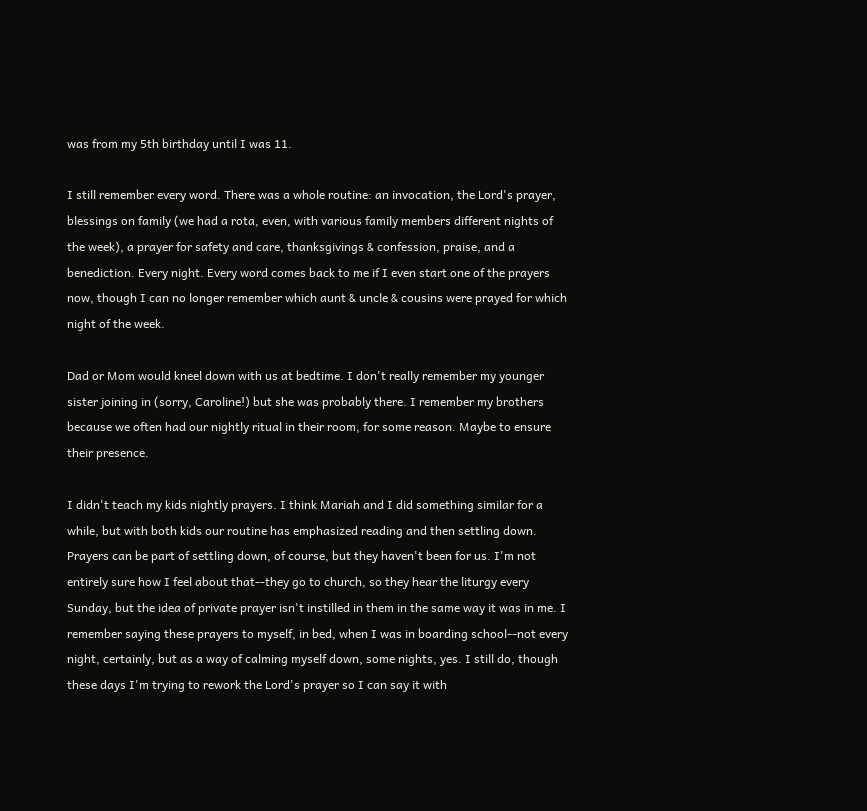was from my 5th birthday until I was 11.

I still remember every word. There was a whole routine: an invocation, the Lord's prayer, blessings on family (we had a rota, even, with various family members different nights of the week), a prayer for safety and care, thanksgivings & confession, praise, and a benediction. Every night. Every word comes back to me if I even start one of the prayers now, though I can no longer remember which aunt & uncle & cousins were prayed for which night of the week.

Dad or Mom would kneel down with us at bedtime. I don't really remember my younger sister joining in (sorry, Caroline!) but she was probably there. I remember my brothers because we often had our nightly ritual in their room, for some reason. Maybe to ensure their presence.

I didn't teach my kids nightly prayers. I think Mariah and I did something similar for a while, but with both kids our routine has emphasized reading and then settling down. Prayers can be part of settling down, of course, but they haven't been for us. I'm not entirely sure how I feel about that--they go to church, so they hear the liturgy every Sunday, but the idea of private prayer isn't instilled in them in the same way it was in me. I remember saying these prayers to myself, in bed, when I was in boarding school--not every night, certainly, but as a way of calming myself down, some nights, yes. I still do, though these days I'm trying to rework the Lord's prayer so I can say it with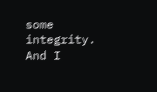some integrity. And I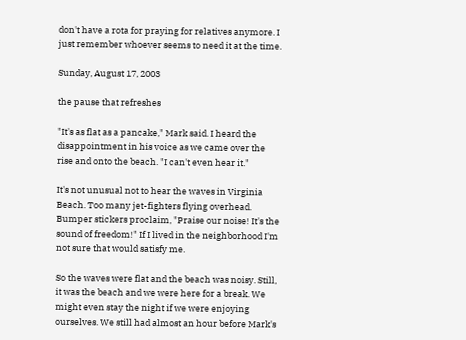don't have a rota for praying for relatives anymore. I just remember whoever seems to need it at the time.

Sunday, August 17, 2003

the pause that refreshes

"It's as flat as a pancake," Mark said. I heard the disappointment in his voice as we came over the rise and onto the beach. "I can't even hear it."

It's not unusual not to hear the waves in Virginia Beach. Too many jet-fighters flying overhead. Bumper stickers proclaim, "Praise our noise! It's the sound of freedom!" If I lived in the neighborhood I'm not sure that would satisfy me.

So the waves were flat and the beach was noisy. Still, it was the beach and we were here for a break. We might even stay the night if we were enjoying ourselves. We still had almost an hour before Mark's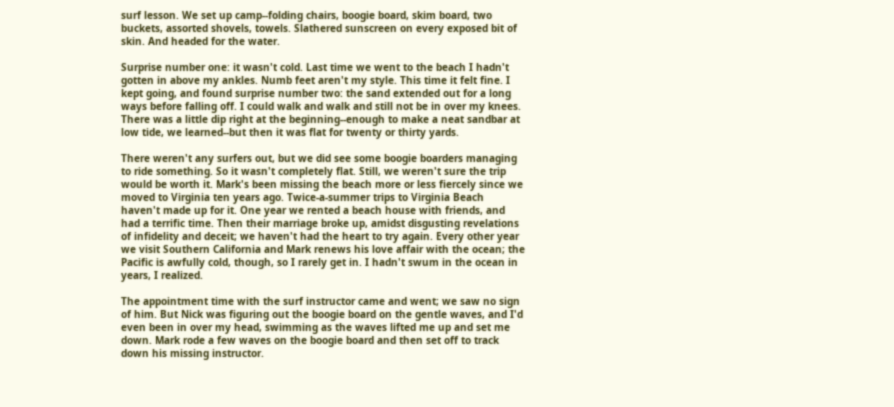surf lesson. We set up camp--folding chairs, boogie board, skim board, two buckets, assorted shovels, towels. Slathered sunscreen on every exposed bit of skin. And headed for the water.

Surprise number one: it wasn't cold. Last time we went to the beach I hadn't gotten in above my ankles. Numb feet aren't my style. This time it felt fine. I kept going, and found surprise number two: the sand extended out for a long ways before falling off. I could walk and walk and still not be in over my knees. There was a little dip right at the beginning--enough to make a neat sandbar at low tide, we learned--but then it was flat for twenty or thirty yards.

There weren't any surfers out, but we did see some boogie boarders managing to ride something. So it wasn't completely flat. Still, we weren't sure the trip would be worth it. Mark's been missing the beach more or less fiercely since we moved to Virginia ten years ago. Twice-a-summer trips to Virginia Beach haven't made up for it. One year we rented a beach house with friends, and had a terrific time. Then their marriage broke up, amidst disgusting revelations of infidelity and deceit; we haven't had the heart to try again. Every other year we visit Southern California and Mark renews his love affair with the ocean; the Pacific is awfully cold, though, so I rarely get in. I hadn't swum in the ocean in years, I realized.

The appointment time with the surf instructor came and went; we saw no sign of him. But Nick was figuring out the boogie board on the gentle waves, and I'd even been in over my head, swimming as the waves lifted me up and set me down. Mark rode a few waves on the boogie board and then set off to track down his missing instructor.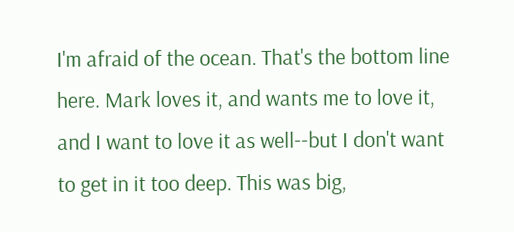I'm afraid of the ocean. That's the bottom line here. Mark loves it, and wants me to love it, and I want to love it as well--but I don't want to get in it too deep. This was big,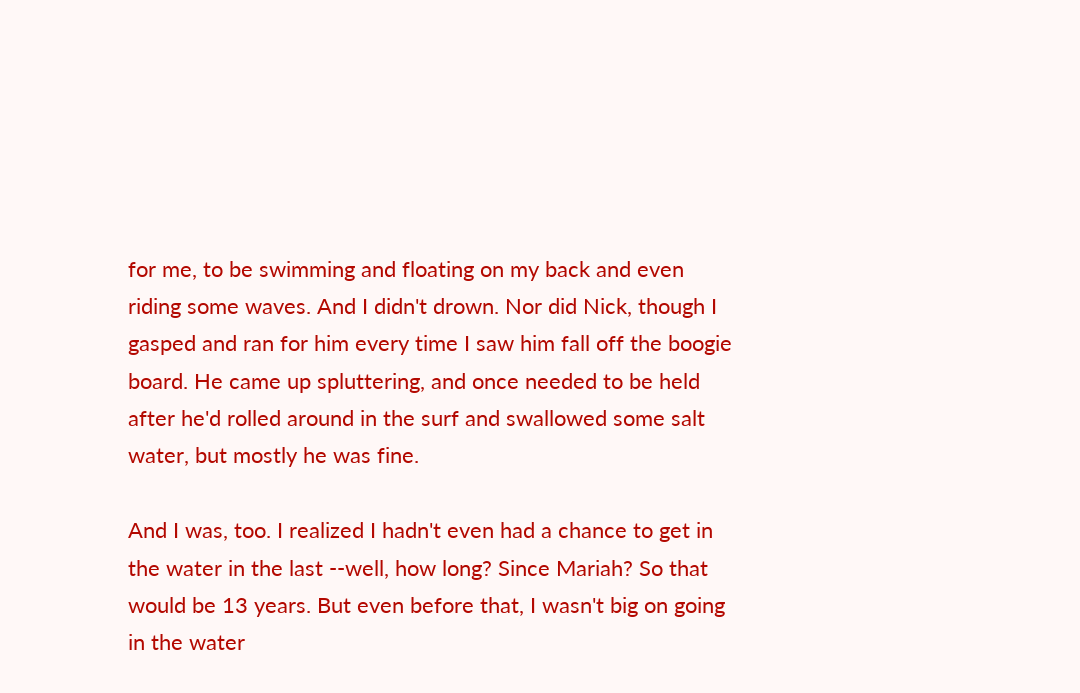for me, to be swimming and floating on my back and even riding some waves. And I didn't drown. Nor did Nick, though I gasped and ran for him every time I saw him fall off the boogie board. He came up spluttering, and once needed to be held after he'd rolled around in the surf and swallowed some salt water, but mostly he was fine.

And I was, too. I realized I hadn't even had a chance to get in the water in the last --well, how long? Since Mariah? So that would be 13 years. But even before that, I wasn't big on going in the water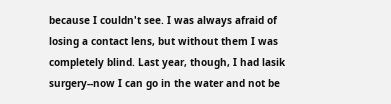because I couldn't see. I was always afraid of losing a contact lens, but without them I was completely blind. Last year, though, I had lasik surgery--now I can go in the water and not be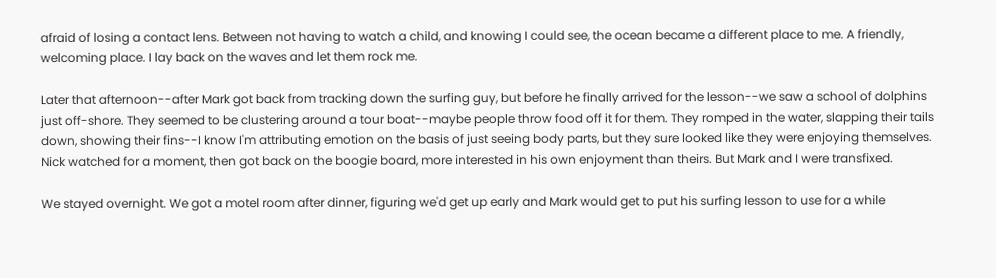afraid of losing a contact lens. Between not having to watch a child, and knowing I could see, the ocean became a different place to me. A friendly, welcoming place. I lay back on the waves and let them rock me.

Later that afternoon--after Mark got back from tracking down the surfing guy, but before he finally arrived for the lesson--we saw a school of dolphins just off-shore. They seemed to be clustering around a tour boat--maybe people throw food off it for them. They romped in the water, slapping their tails down, showing their fins--I know I'm attributing emotion on the basis of just seeing body parts, but they sure looked like they were enjoying themselves. Nick watched for a moment, then got back on the boogie board, more interested in his own enjoyment than theirs. But Mark and I were transfixed.

We stayed overnight. We got a motel room after dinner, figuring we'd get up early and Mark would get to put his surfing lesson to use for a while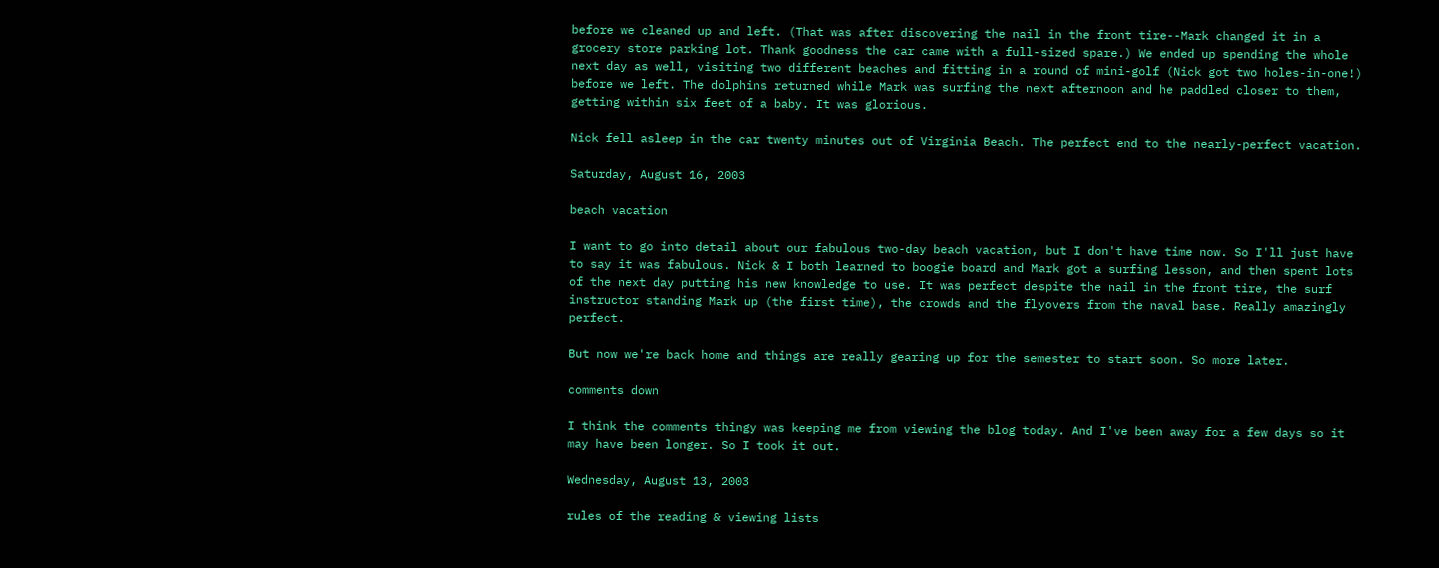before we cleaned up and left. (That was after discovering the nail in the front tire--Mark changed it in a grocery store parking lot. Thank goodness the car came with a full-sized spare.) We ended up spending the whole next day as well, visiting two different beaches and fitting in a round of mini-golf (Nick got two holes-in-one!) before we left. The dolphins returned while Mark was surfing the next afternoon and he paddled closer to them, getting within six feet of a baby. It was glorious.

Nick fell asleep in the car twenty minutes out of Virginia Beach. The perfect end to the nearly-perfect vacation.

Saturday, August 16, 2003

beach vacation

I want to go into detail about our fabulous two-day beach vacation, but I don't have time now. So I'll just have to say it was fabulous. Nick & I both learned to boogie board and Mark got a surfing lesson, and then spent lots of the next day putting his new knowledge to use. It was perfect despite the nail in the front tire, the surf instructor standing Mark up (the first time), the crowds and the flyovers from the naval base. Really amazingly perfect.

But now we're back home and things are really gearing up for the semester to start soon. So more later.

comments down

I think the comments thingy was keeping me from viewing the blog today. And I've been away for a few days so it may have been longer. So I took it out.

Wednesday, August 13, 2003

rules of the reading & viewing lists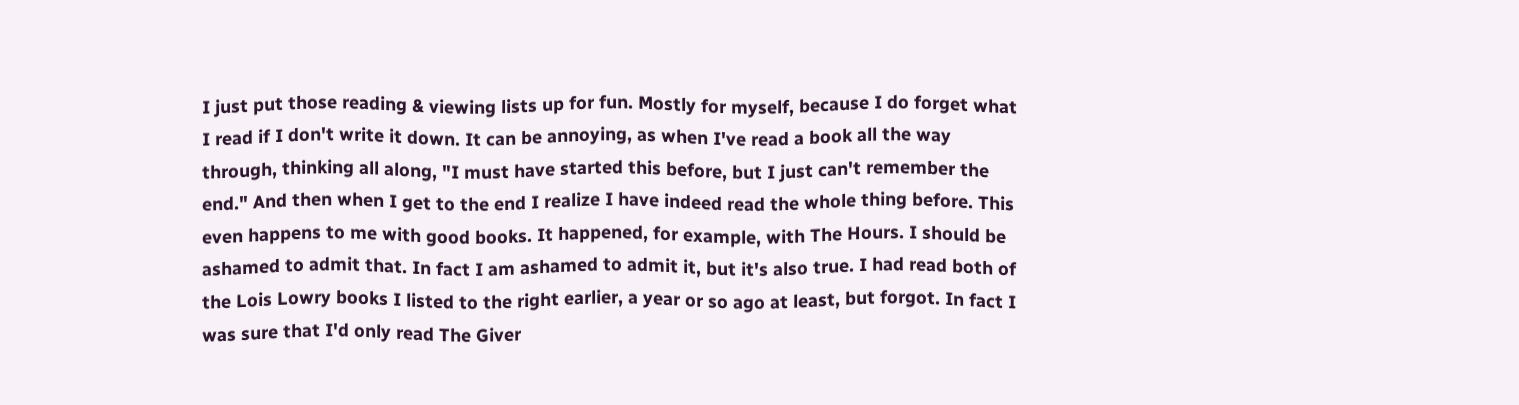I just put those reading & viewing lists up for fun. Mostly for myself, because I do forget what I read if I don't write it down. It can be annoying, as when I've read a book all the way through, thinking all along, "I must have started this before, but I just can't remember the end." And then when I get to the end I realize I have indeed read the whole thing before. This even happens to me with good books. It happened, for example, with The Hours. I should be ashamed to admit that. In fact I am ashamed to admit it, but it's also true. I had read both of the Lois Lowry books I listed to the right earlier, a year or so ago at least, but forgot. In fact I was sure that I'd only read The Giver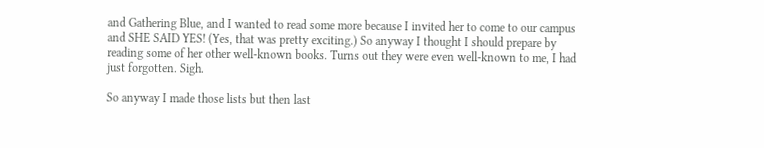and Gathering Blue, and I wanted to read some more because I invited her to come to our campus and SHE SAID YES! (Yes, that was pretty exciting.) So anyway I thought I should prepare by reading some of her other well-known books. Turns out they were even well-known to me, I had just forgotten. Sigh.

So anyway I made those lists but then last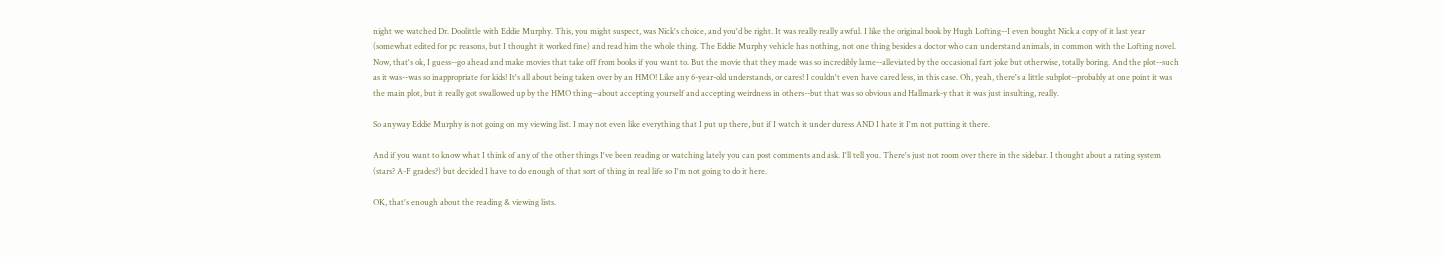night we watched Dr. Doolittle with Eddie Murphy. This, you might suspect, was Nick's choice, and you'd be right. It was really really awful. I like the original book by Hugh Lofting--I even bought Nick a copy of it last year (somewhat edited for pc reasons, but I thought it worked fine) and read him the whole thing. The Eddie Murphy vehicle has nothing, not one thing besides a doctor who can understand animals, in common with the Lofting novel. Now, that's ok, I guess--go ahead and make movies that take off from books if you want to. But the movie that they made was so incredibly lame--alleviated by the occasional fart joke but otherwise, totally boring. And the plot--such as it was--was so inappropriate for kids! It's all about being taken over by an HMO! Like any 6-year-old understands, or cares! I couldn't even have cared less, in this case. Oh, yeah, there's a little subplot--probably at one point it was the main plot, but it really got swallowed up by the HMO thing--about accepting yourself and accepting weirdness in others--but that was so obvious and Hallmark-y that it was just insulting, really.

So anyway Eddie Murphy is not going on my viewing list. I may not even like everything that I put up there, but if I watch it under duress AND I hate it I'm not putting it there.

And if you want to know what I think of any of the other things I've been reading or watching lately you can post comments and ask. I'll tell you. There's just not room over there in the sidebar. I thought about a rating system (stars? A-F grades?) but decided I have to do enough of that sort of thing in real life so I'm not going to do it here.

OK, that's enough about the reading & viewing lists.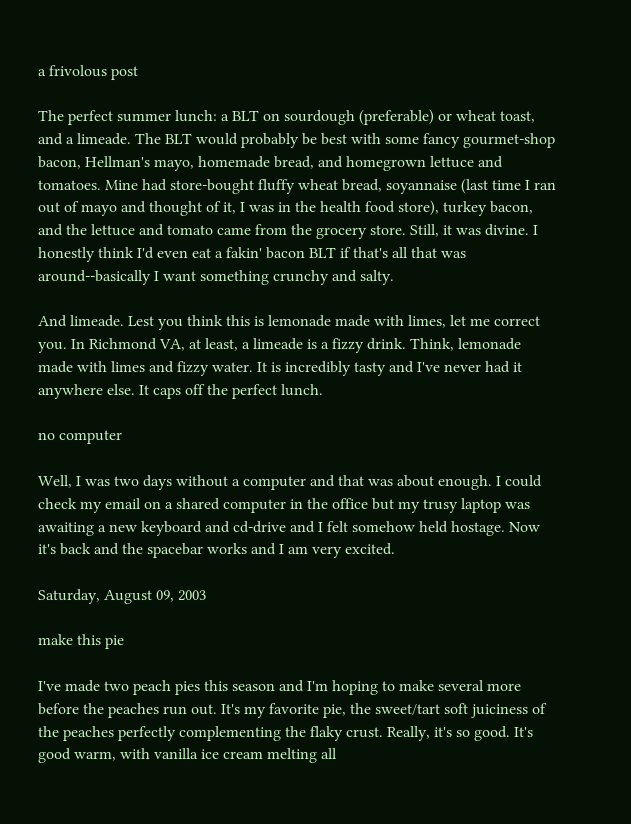a frivolous post

The perfect summer lunch: a BLT on sourdough (preferable) or wheat toast, and a limeade. The BLT would probably be best with some fancy gourmet-shop bacon, Hellman's mayo, homemade bread, and homegrown lettuce and tomatoes. Mine had store-bought fluffy wheat bread, soyannaise (last time I ran out of mayo and thought of it, I was in the health food store), turkey bacon, and the lettuce and tomato came from the grocery store. Still, it was divine. I honestly think I'd even eat a fakin' bacon BLT if that's all that was around--basically I want something crunchy and salty.

And limeade. Lest you think this is lemonade made with limes, let me correct you. In Richmond VA, at least, a limeade is a fizzy drink. Think, lemonade made with limes and fizzy water. It is incredibly tasty and I've never had it anywhere else. It caps off the perfect lunch.

no computer

Well, I was two days without a computer and that was about enough. I could check my email on a shared computer in the office but my trusy laptop was awaiting a new keyboard and cd-drive and I felt somehow held hostage. Now it's back and the spacebar works and I am very excited.

Saturday, August 09, 2003

make this pie

I've made two peach pies this season and I'm hoping to make several more before the peaches run out. It's my favorite pie, the sweet/tart soft juiciness of the peaches perfectly complementing the flaky crust. Really, it's so good. It's good warm, with vanilla ice cream melting all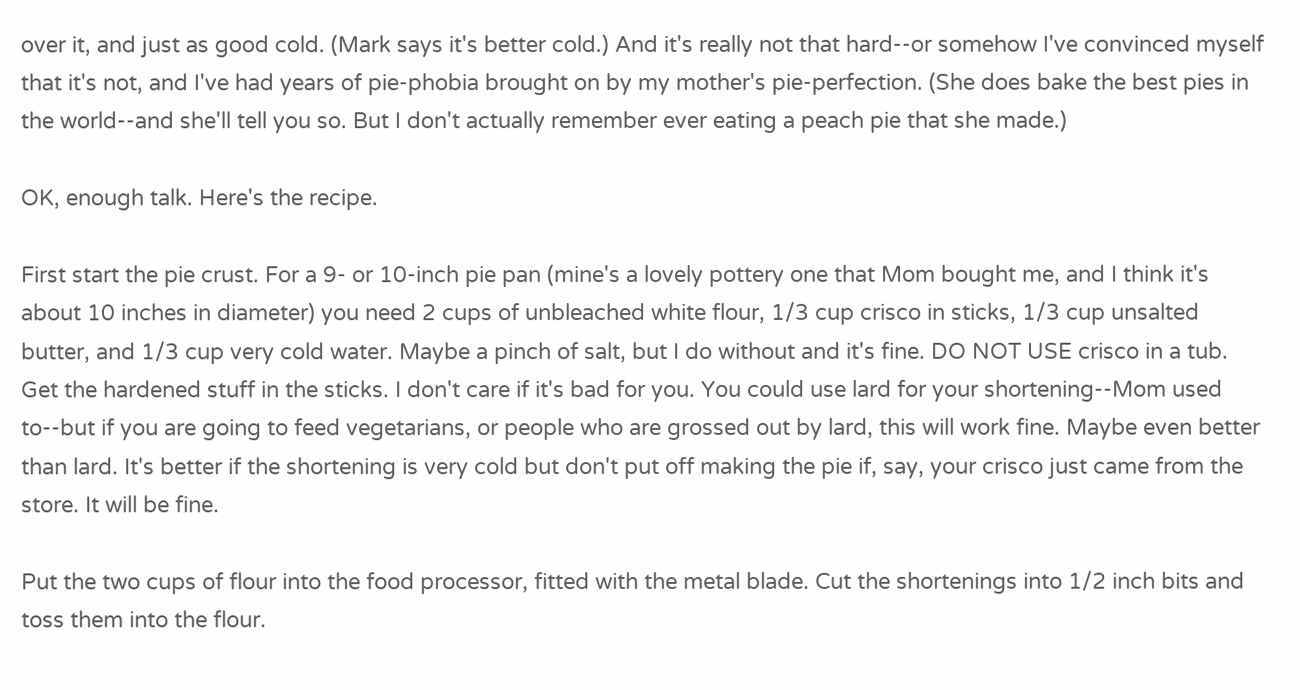over it, and just as good cold. (Mark says it's better cold.) And it's really not that hard--or somehow I've convinced myself that it's not, and I've had years of pie-phobia brought on by my mother's pie-perfection. (She does bake the best pies in the world--and she'll tell you so. But I don't actually remember ever eating a peach pie that she made.)

OK, enough talk. Here's the recipe.

First start the pie crust. For a 9- or 10-inch pie pan (mine's a lovely pottery one that Mom bought me, and I think it's about 10 inches in diameter) you need 2 cups of unbleached white flour, 1/3 cup crisco in sticks, 1/3 cup unsalted butter, and 1/3 cup very cold water. Maybe a pinch of salt, but I do without and it's fine. DO NOT USE crisco in a tub. Get the hardened stuff in the sticks. I don't care if it's bad for you. You could use lard for your shortening--Mom used to--but if you are going to feed vegetarians, or people who are grossed out by lard, this will work fine. Maybe even better than lard. It's better if the shortening is very cold but don't put off making the pie if, say, your crisco just came from the store. It will be fine.

Put the two cups of flour into the food processor, fitted with the metal blade. Cut the shortenings into 1/2 inch bits and toss them into the flour.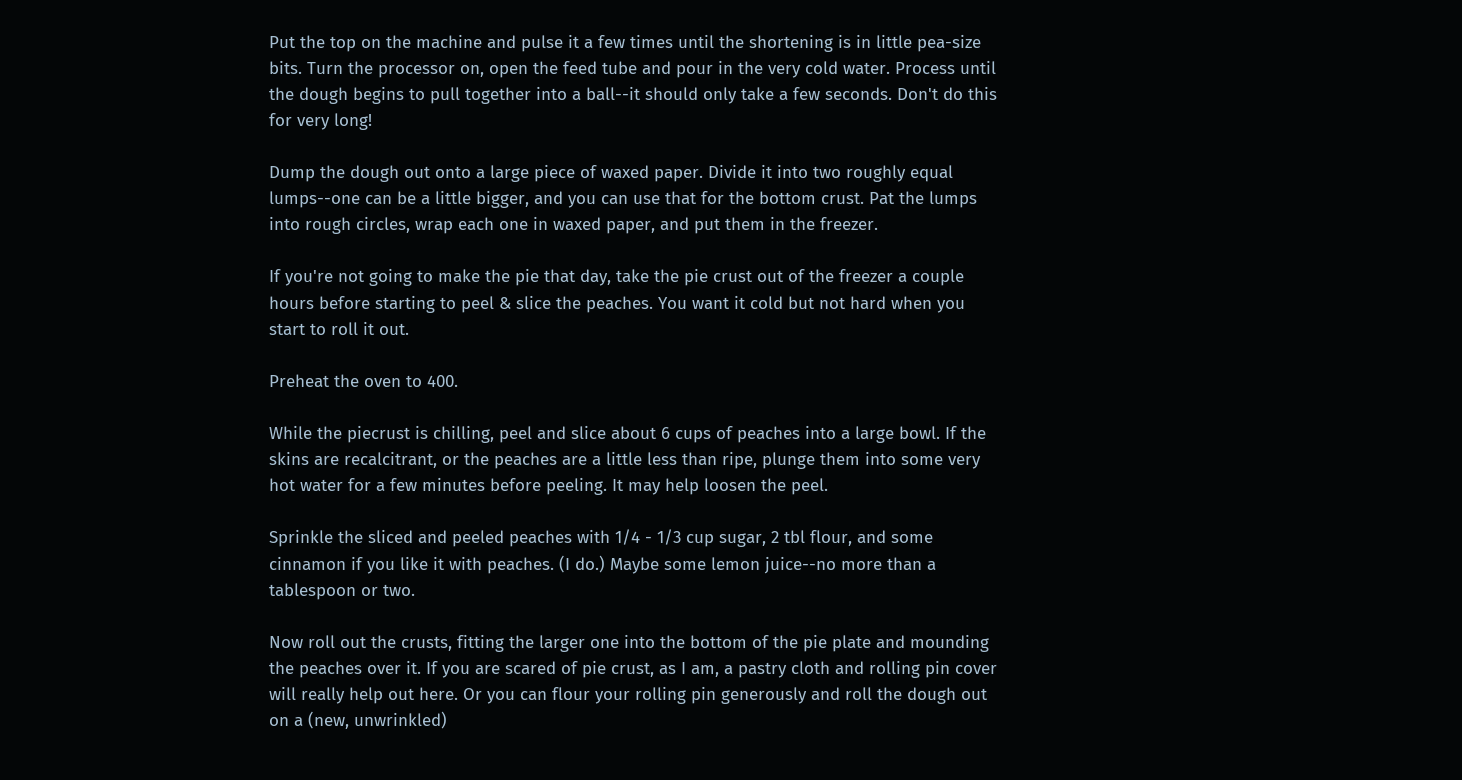Put the top on the machine and pulse it a few times until the shortening is in little pea-size bits. Turn the processor on, open the feed tube and pour in the very cold water. Process until the dough begins to pull together into a ball--it should only take a few seconds. Don't do this for very long!

Dump the dough out onto a large piece of waxed paper. Divide it into two roughly equal lumps--one can be a little bigger, and you can use that for the bottom crust. Pat the lumps into rough circles, wrap each one in waxed paper, and put them in the freezer.

If you're not going to make the pie that day, take the pie crust out of the freezer a couple hours before starting to peel & slice the peaches. You want it cold but not hard when you start to roll it out.

Preheat the oven to 400.

While the piecrust is chilling, peel and slice about 6 cups of peaches into a large bowl. If the skins are recalcitrant, or the peaches are a little less than ripe, plunge them into some very hot water for a few minutes before peeling. It may help loosen the peel.

Sprinkle the sliced and peeled peaches with 1/4 - 1/3 cup sugar, 2 tbl flour, and some cinnamon if you like it with peaches. (I do.) Maybe some lemon juice--no more than a tablespoon or two.

Now roll out the crusts, fitting the larger one into the bottom of the pie plate and mounding the peaches over it. If you are scared of pie crust, as I am, a pastry cloth and rolling pin cover will really help out here. Or you can flour your rolling pin generously and roll the dough out on a (new, unwrinkled)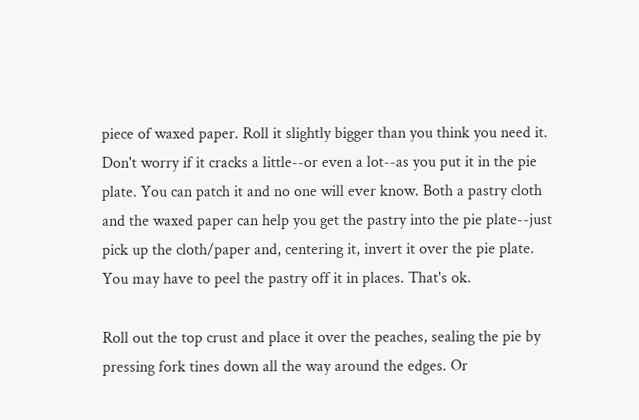piece of waxed paper. Roll it slightly bigger than you think you need it. Don't worry if it cracks a little--or even a lot--as you put it in the pie plate. You can patch it and no one will ever know. Both a pastry cloth and the waxed paper can help you get the pastry into the pie plate--just pick up the cloth/paper and, centering it, invert it over the pie plate. You may have to peel the pastry off it in places. That's ok.

Roll out the top crust and place it over the peaches, sealing the pie by pressing fork tines down all the way around the edges. Or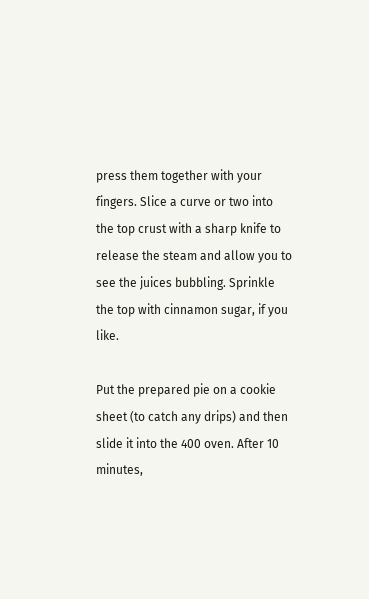press them together with your fingers. Slice a curve or two into the top crust with a sharp knife to release the steam and allow you to see the juices bubbling. Sprinkle the top with cinnamon sugar, if you like.

Put the prepared pie on a cookie sheet (to catch any drips) and then slide it into the 400 oven. After 10 minutes,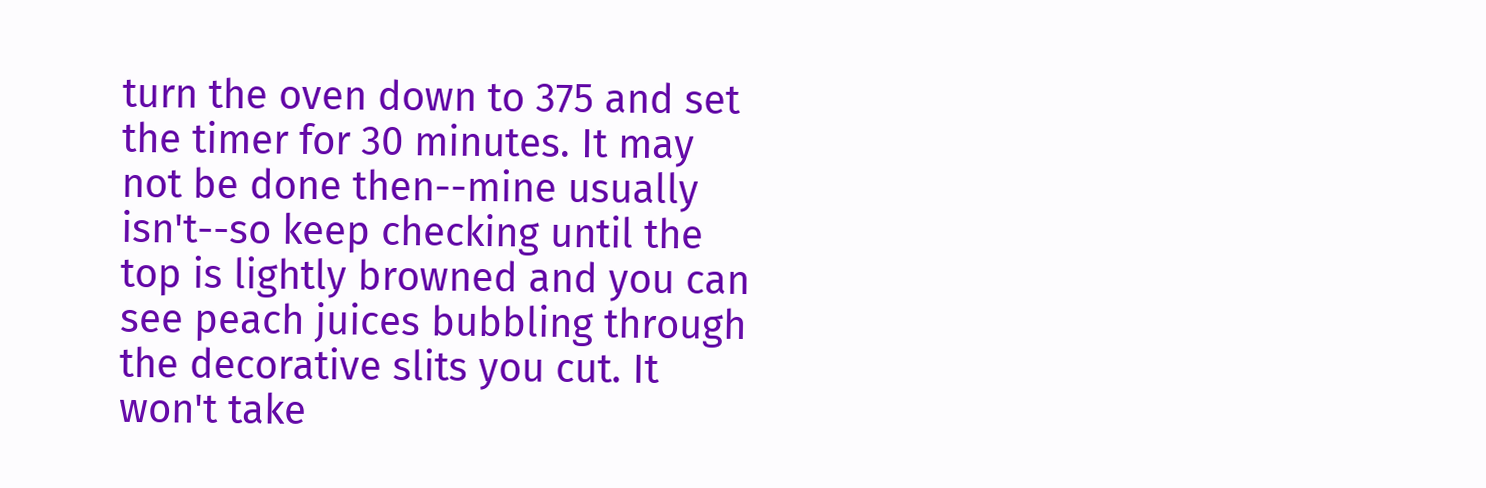turn the oven down to 375 and set the timer for 30 minutes. It may not be done then--mine usually isn't--so keep checking until the top is lightly browned and you can see peach juices bubbling through the decorative slits you cut. It won't take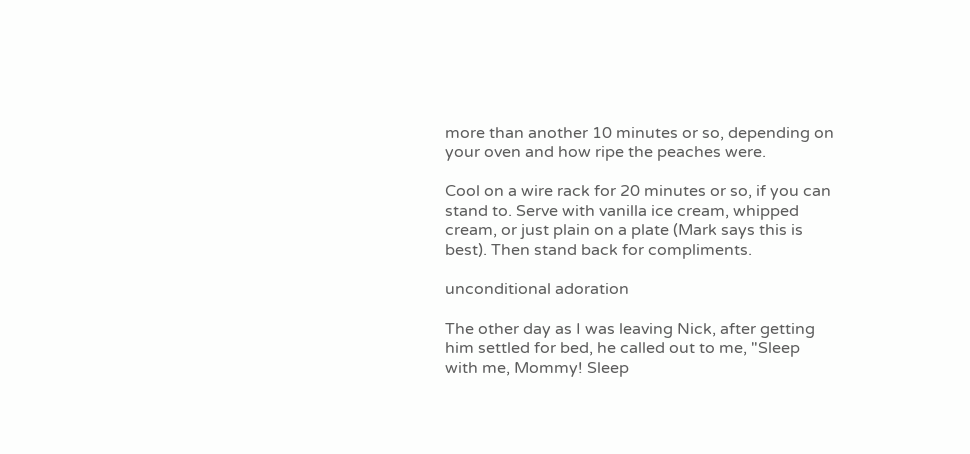more than another 10 minutes or so, depending on your oven and how ripe the peaches were.

Cool on a wire rack for 20 minutes or so, if you can stand to. Serve with vanilla ice cream, whipped cream, or just plain on a plate (Mark says this is best). Then stand back for compliments.

unconditional adoration

The other day as I was leaving Nick, after getting him settled for bed, he called out to me, "Sleep with me, Mommy! Sleep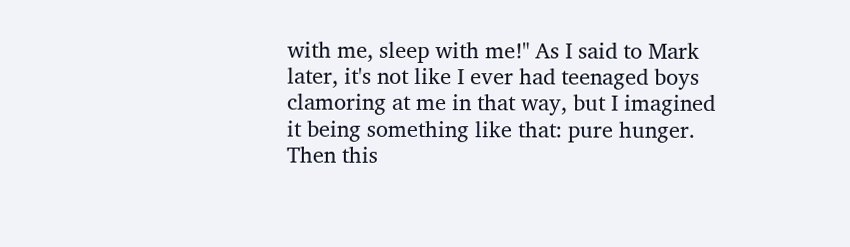with me, sleep with me!" As I said to Mark later, it's not like I ever had teenaged boys clamoring at me in that way, but I imagined it being something like that: pure hunger. Then this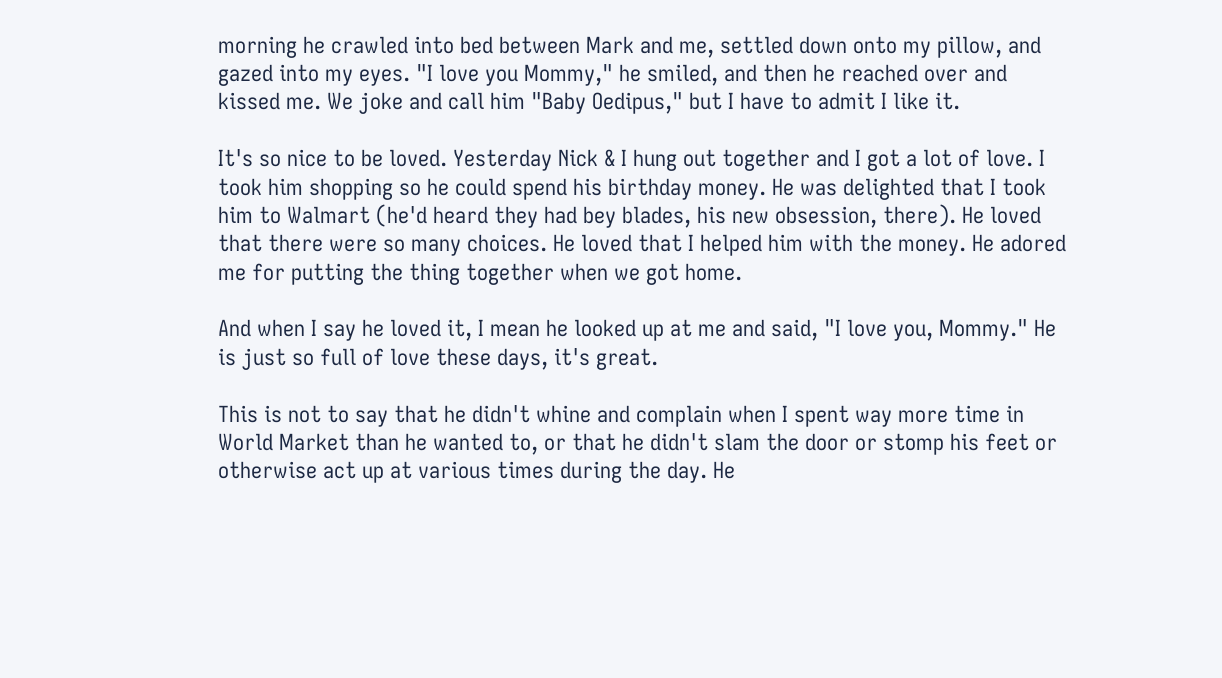morning he crawled into bed between Mark and me, settled down onto my pillow, and gazed into my eyes. "I love you Mommy," he smiled, and then he reached over and kissed me. We joke and call him "Baby Oedipus," but I have to admit I like it.

It's so nice to be loved. Yesterday Nick & I hung out together and I got a lot of love. I took him shopping so he could spend his birthday money. He was delighted that I took him to Walmart (he'd heard they had bey blades, his new obsession, there). He loved that there were so many choices. He loved that I helped him with the money. He adored me for putting the thing together when we got home.

And when I say he loved it, I mean he looked up at me and said, "I love you, Mommy." He is just so full of love these days, it's great.

This is not to say that he didn't whine and complain when I spent way more time in World Market than he wanted to, or that he didn't slam the door or stomp his feet or otherwise act up at various times during the day. He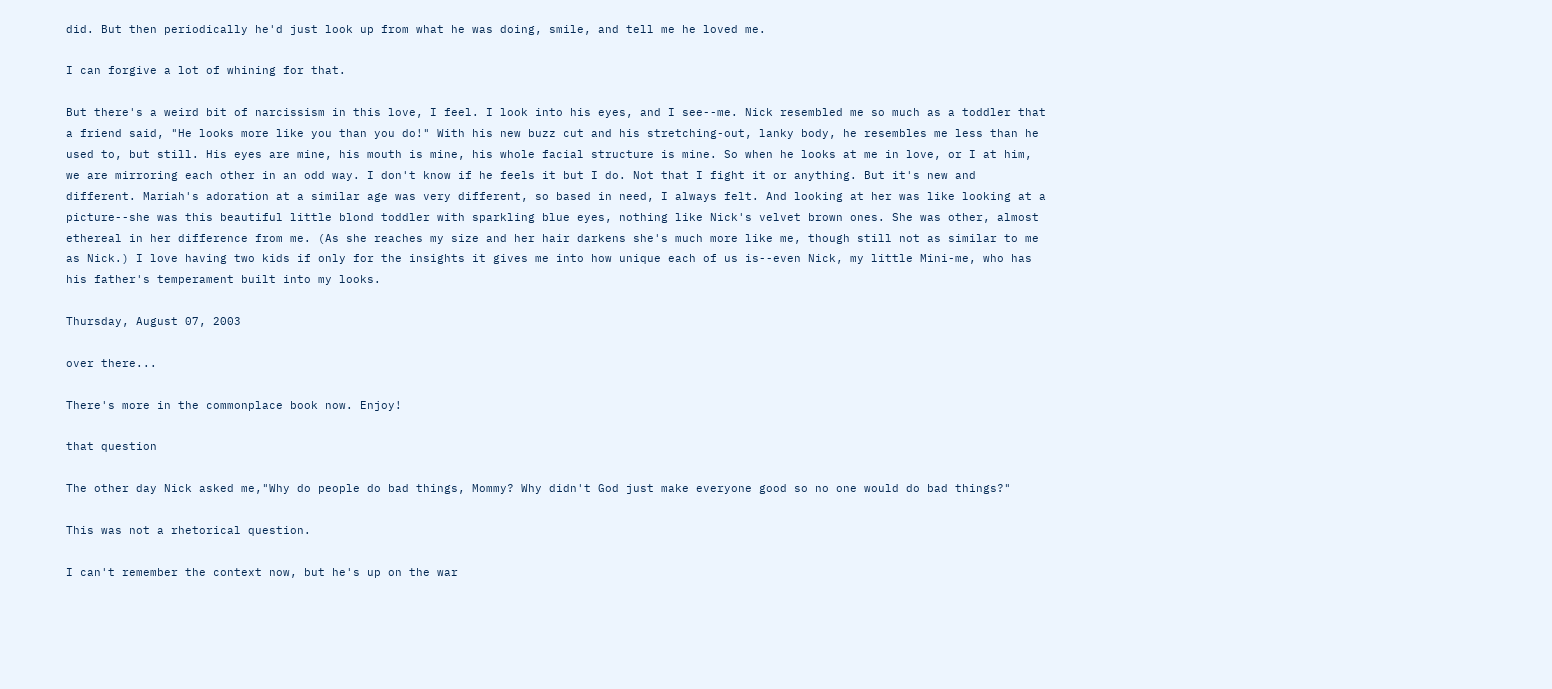did. But then periodically he'd just look up from what he was doing, smile, and tell me he loved me.

I can forgive a lot of whining for that.

But there's a weird bit of narcissism in this love, I feel. I look into his eyes, and I see--me. Nick resembled me so much as a toddler that a friend said, "He looks more like you than you do!" With his new buzz cut and his stretching-out, lanky body, he resembles me less than he used to, but still. His eyes are mine, his mouth is mine, his whole facial structure is mine. So when he looks at me in love, or I at him, we are mirroring each other in an odd way. I don't know if he feels it but I do. Not that I fight it or anything. But it's new and different. Mariah's adoration at a similar age was very different, so based in need, I always felt. And looking at her was like looking at a picture--she was this beautiful little blond toddler with sparkling blue eyes, nothing like Nick's velvet brown ones. She was other, almost ethereal in her difference from me. (As she reaches my size and her hair darkens she's much more like me, though still not as similar to me as Nick.) I love having two kids if only for the insights it gives me into how unique each of us is--even Nick, my little Mini-me, who has his father's temperament built into my looks.

Thursday, August 07, 2003

over there...

There's more in the commonplace book now. Enjoy!

that question

The other day Nick asked me,"Why do people do bad things, Mommy? Why didn't God just make everyone good so no one would do bad things?"

This was not a rhetorical question.

I can't remember the context now, but he's up on the war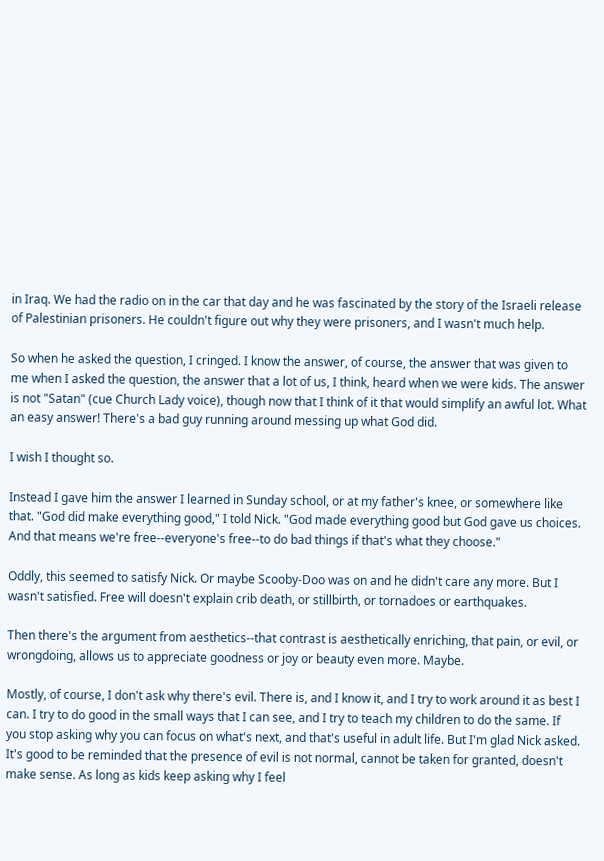in Iraq. We had the radio on in the car that day and he was fascinated by the story of the Israeli release of Palestinian prisoners. He couldn't figure out why they were prisoners, and I wasn't much help.

So when he asked the question, I cringed. I know the answer, of course, the answer that was given to me when I asked the question, the answer that a lot of us, I think, heard when we were kids. The answer is not "Satan" (cue Church Lady voice), though now that I think of it that would simplify an awful lot. What an easy answer! There's a bad guy running around messing up what God did.

I wish I thought so.

Instead I gave him the answer I learned in Sunday school, or at my father's knee, or somewhere like that. "God did make everything good," I told Nick. "God made everything good but God gave us choices. And that means we're free--everyone's free--to do bad things if that's what they choose."

Oddly, this seemed to satisfy Nick. Or maybe Scooby-Doo was on and he didn't care any more. But I wasn't satisfied. Free will doesn't explain crib death, or stillbirth, or tornadoes or earthquakes.

Then there's the argument from aesthetics--that contrast is aesthetically enriching, that pain, or evil, or wrongdoing, allows us to appreciate goodness or joy or beauty even more. Maybe.

Mostly, of course, I don't ask why there's evil. There is, and I know it, and I try to work around it as best I can. I try to do good in the small ways that I can see, and I try to teach my children to do the same. If you stop asking why you can focus on what's next, and that's useful in adult life. But I'm glad Nick asked. It's good to be reminded that the presence of evil is not normal, cannot be taken for granted, doesn't make sense. As long as kids keep asking why I feel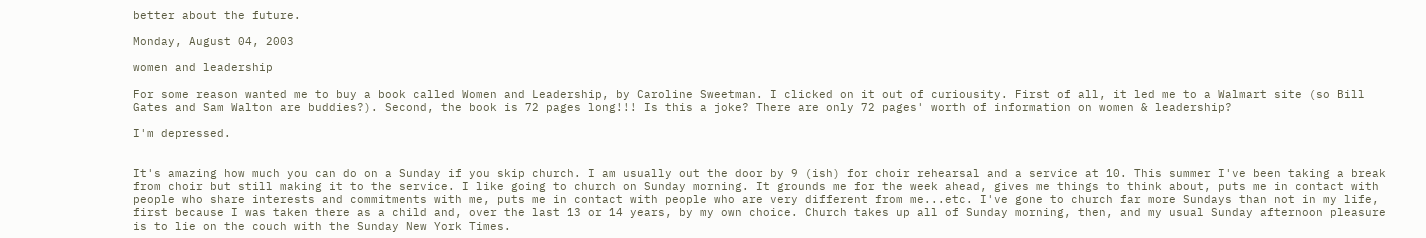better about the future.

Monday, August 04, 2003

women and leadership

For some reason wanted me to buy a book called Women and Leadership, by Caroline Sweetman. I clicked on it out of curiousity. First of all, it led me to a Walmart site (so Bill Gates and Sam Walton are buddies?). Second, the book is 72 pages long!!! Is this a joke? There are only 72 pages' worth of information on women & leadership?

I'm depressed.


It's amazing how much you can do on a Sunday if you skip church. I am usually out the door by 9 (ish) for choir rehearsal and a service at 10. This summer I've been taking a break from choir but still making it to the service. I like going to church on Sunday morning. It grounds me for the week ahead, gives me things to think about, puts me in contact with people who share interests and commitments with me, puts me in contact with people who are very different from me...etc. I've gone to church far more Sundays than not in my life, first because I was taken there as a child and, over the last 13 or 14 years, by my own choice. Church takes up all of Sunday morning, then, and my usual Sunday afternoon pleasure is to lie on the couch with the Sunday New York Times.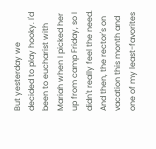But yesterday we decided to play hooky. I'd been to eucharist with Mariah when I picked her up from camp Friday, so I didn't really feel the need. And then, the rector's on vacation this month and one of my least-favorites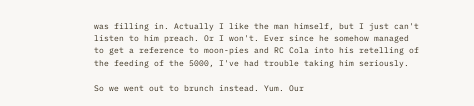was filling in. Actually I like the man himself, but I just can't listen to him preach. Or I won't. Ever since he somehow managed to get a reference to moon-pies and RC Cola into his retelling of the feeding of the 5000, I've had trouble taking him seriously.

So we went out to brunch instead. Yum. Our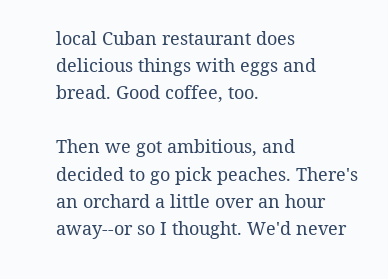local Cuban restaurant does delicious things with eggs and bread. Good coffee, too.

Then we got ambitious, and decided to go pick peaches. There's an orchard a little over an hour away--or so I thought. We'd never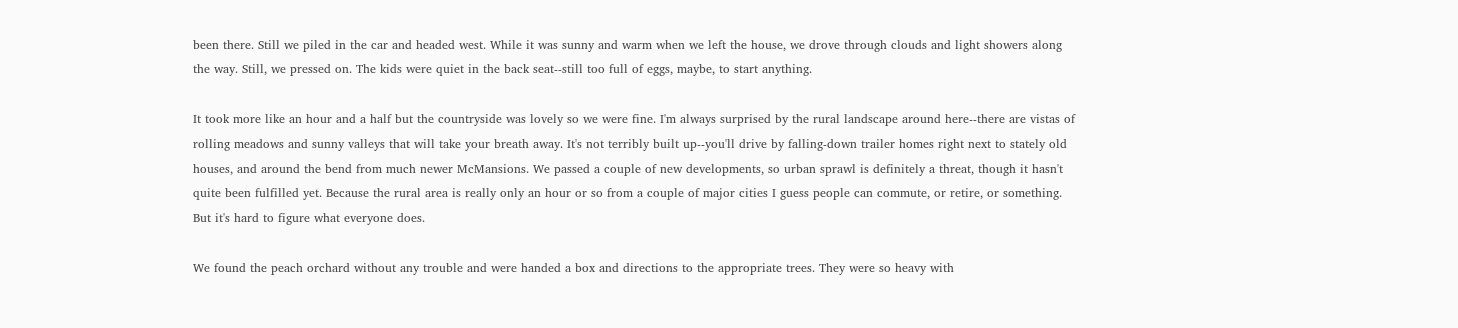been there. Still we piled in the car and headed west. While it was sunny and warm when we left the house, we drove through clouds and light showers along the way. Still, we pressed on. The kids were quiet in the back seat--still too full of eggs, maybe, to start anything.

It took more like an hour and a half but the countryside was lovely so we were fine. I'm always surprised by the rural landscape around here--there are vistas of rolling meadows and sunny valleys that will take your breath away. It's not terribly built up--you'll drive by falling-down trailer homes right next to stately old houses, and around the bend from much newer McMansions. We passed a couple of new developments, so urban sprawl is definitely a threat, though it hasn't quite been fulfilled yet. Because the rural area is really only an hour or so from a couple of major cities I guess people can commute, or retire, or something. But it's hard to figure what everyone does.

We found the peach orchard without any trouble and were handed a box and directions to the appropriate trees. They were so heavy with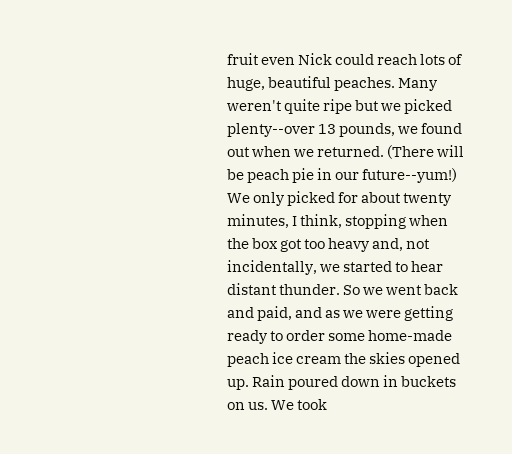fruit even Nick could reach lots of huge, beautiful peaches. Many weren't quite ripe but we picked plenty--over 13 pounds, we found out when we returned. (There will be peach pie in our future--yum!) We only picked for about twenty minutes, I think, stopping when the box got too heavy and, not incidentally, we started to hear distant thunder. So we went back and paid, and as we were getting ready to order some home-made peach ice cream the skies opened up. Rain poured down in buckets on us. We took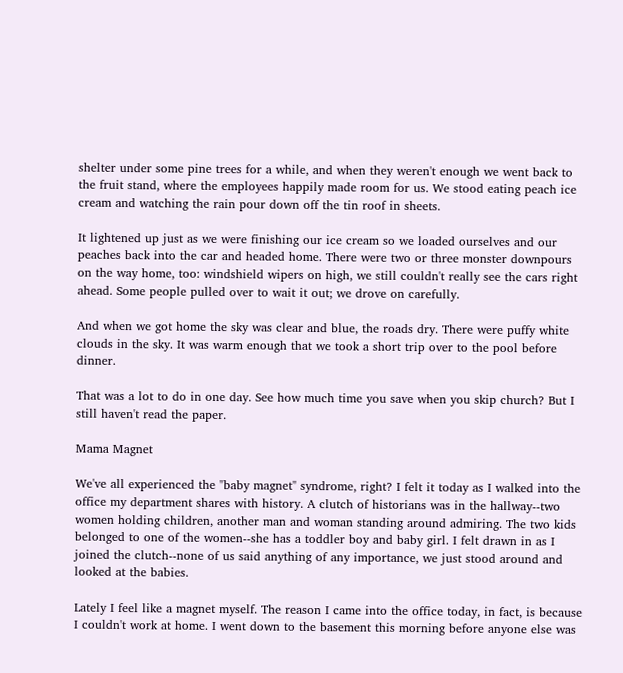shelter under some pine trees for a while, and when they weren't enough we went back to the fruit stand, where the employees happily made room for us. We stood eating peach ice cream and watching the rain pour down off the tin roof in sheets.

It lightened up just as we were finishing our ice cream so we loaded ourselves and our peaches back into the car and headed home. There were two or three monster downpours on the way home, too: windshield wipers on high, we still couldn't really see the cars right ahead. Some people pulled over to wait it out; we drove on carefully.

And when we got home the sky was clear and blue, the roads dry. There were puffy white clouds in the sky. It was warm enough that we took a short trip over to the pool before dinner.

That was a lot to do in one day. See how much time you save when you skip church? But I still haven't read the paper.

Mama Magnet

We've all experienced the "baby magnet" syndrome, right? I felt it today as I walked into the office my department shares with history. A clutch of historians was in the hallway--two women holding children, another man and woman standing around admiring. The two kids belonged to one of the women--she has a toddler boy and baby girl. I felt drawn in as I joined the clutch--none of us said anything of any importance, we just stood around and looked at the babies.

Lately I feel like a magnet myself. The reason I came into the office today, in fact, is because I couldn't work at home. I went down to the basement this morning before anyone else was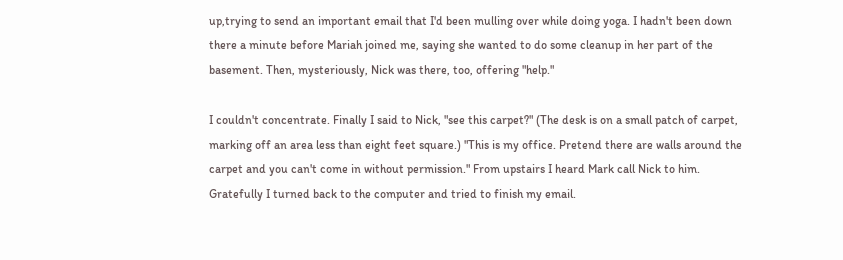up,trying to send an important email that I'd been mulling over while doing yoga. I hadn't been down there a minute before Mariah joined me, saying she wanted to do some cleanup in her part of the basement. Then, mysteriously, Nick was there, too, offering "help."

I couldn't concentrate. Finally I said to Nick, "see this carpet?" (The desk is on a small patch of carpet, marking off an area less than eight feet square.) "This is my office. Pretend there are walls around the carpet and you can't come in without permission." From upstairs I heard Mark call Nick to him. Gratefully I turned back to the computer and tried to finish my email.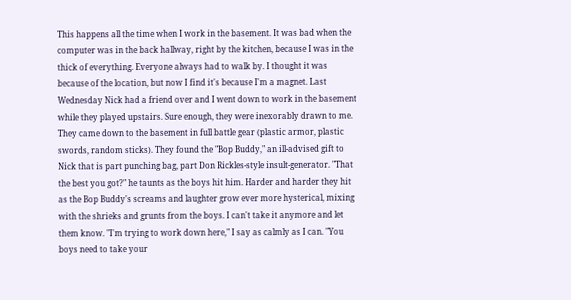This happens all the time when I work in the basement. It was bad when the computer was in the back hallway, right by the kitchen, because I was in the thick of everything. Everyone always had to walk by. I thought it was because of the location, but now I find it's because I'm a magnet. Last Wednesday Nick had a friend over and I went down to work in the basement while they played upstairs. Sure enough, they were inexorably drawn to me. They came down to the basement in full battle gear (plastic armor, plastic swords, random sticks). They found the "Bop Buddy," an ill-advised gift to Nick that is part punching bag, part Don Rickles-style insult-generator. "That the best you got?" he taunts as the boys hit him. Harder and harder they hit as the Bop Buddy's screams and laughter grow ever more hysterical, mixing with the shrieks and grunts from the boys. I can't take it anymore and let them know. "I'm trying to work down here," I say as calmly as I can. "You boys need to take your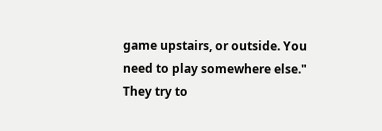game upstairs, or outside. You need to play somewhere else." They try to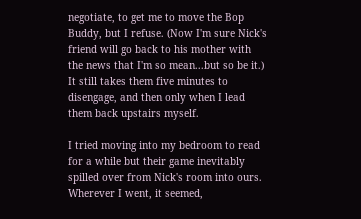negotiate, to get me to move the Bop Buddy, but I refuse. (Now I'm sure Nick's friend will go back to his mother with the news that I'm so mean...but so be it.) It still takes them five minutes to disengage, and then only when I lead them back upstairs myself.

I tried moving into my bedroom to read for a while but their game inevitably spilled over from Nick's room into ours. Wherever I went, it seemed,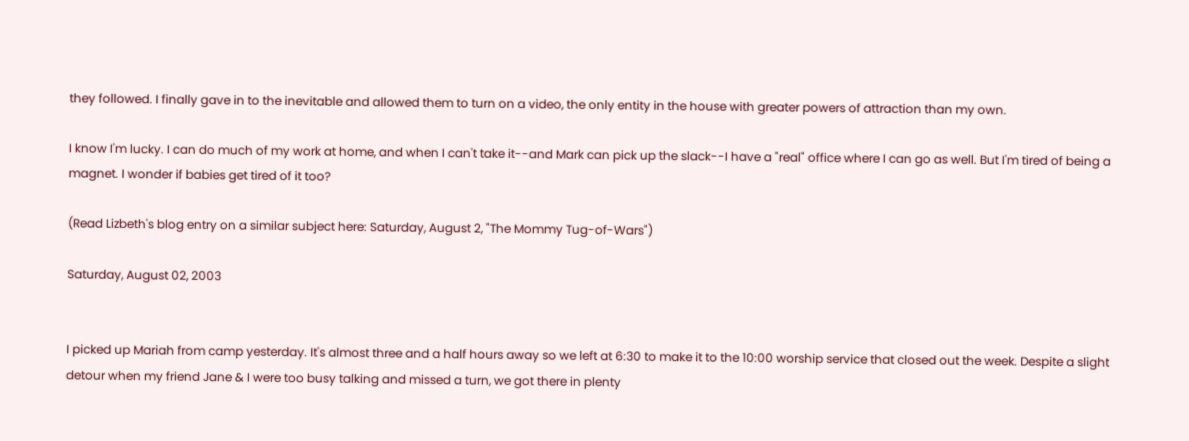they followed. I finally gave in to the inevitable and allowed them to turn on a video, the only entity in the house with greater powers of attraction than my own.

I know I'm lucky. I can do much of my work at home, and when I can't take it--and Mark can pick up the slack--I have a "real" office where I can go as well. But I'm tired of being a magnet. I wonder if babies get tired of it too?

(Read Lizbeth's blog entry on a similar subject here: Saturday, August 2, "The Mommy Tug-of-Wars")

Saturday, August 02, 2003


I picked up Mariah from camp yesterday. It's almost three and a half hours away so we left at 6:30 to make it to the 10:00 worship service that closed out the week. Despite a slight detour when my friend Jane & I were too busy talking and missed a turn, we got there in plenty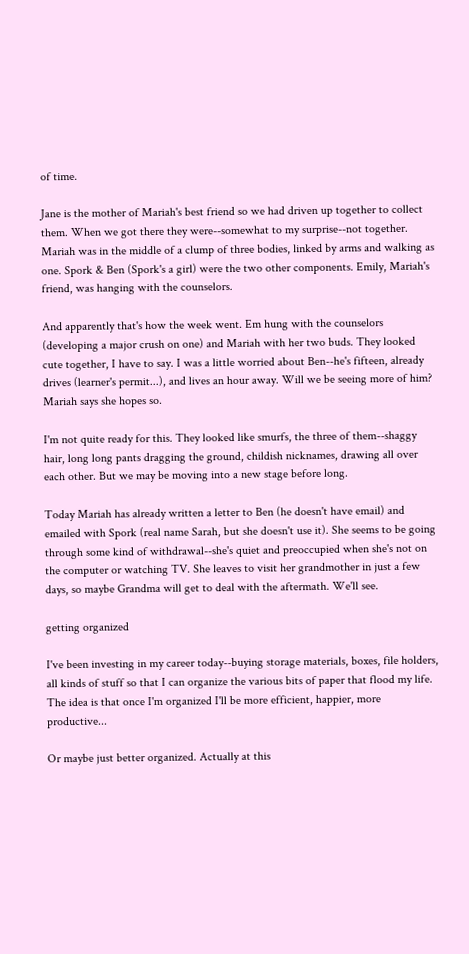of time.

Jane is the mother of Mariah's best friend so we had driven up together to collect them. When we got there they were--somewhat to my surprise--not together. Mariah was in the middle of a clump of three bodies, linked by arms and walking as one. Spork & Ben (Spork's a girl) were the two other components. Emily, Mariah's friend, was hanging with the counselors.

And apparently that's how the week went. Em hung with the counselors (developing a major crush on one) and Mariah with her two buds. They looked cute together, I have to say. I was a little worried about Ben--he's fifteen, already drives (learner's permit...), and lives an hour away. Will we be seeing more of him? Mariah says she hopes so.

I'm not quite ready for this. They looked like smurfs, the three of them--shaggy hair, long long pants dragging the ground, childish nicknames, drawing all over each other. But we may be moving into a new stage before long.

Today Mariah has already written a letter to Ben (he doesn't have email) and emailed with Spork (real name Sarah, but she doesn't use it). She seems to be going through some kind of withdrawal--she's quiet and preoccupied when she's not on the computer or watching TV. She leaves to visit her grandmother in just a few days, so maybe Grandma will get to deal with the aftermath. We'll see.

getting organized

I've been investing in my career today--buying storage materials, boxes, file holders, all kinds of stuff so that I can organize the various bits of paper that flood my life. The idea is that once I'm organized I'll be more efficient, happier, more productive...

Or maybe just better organized. Actually at this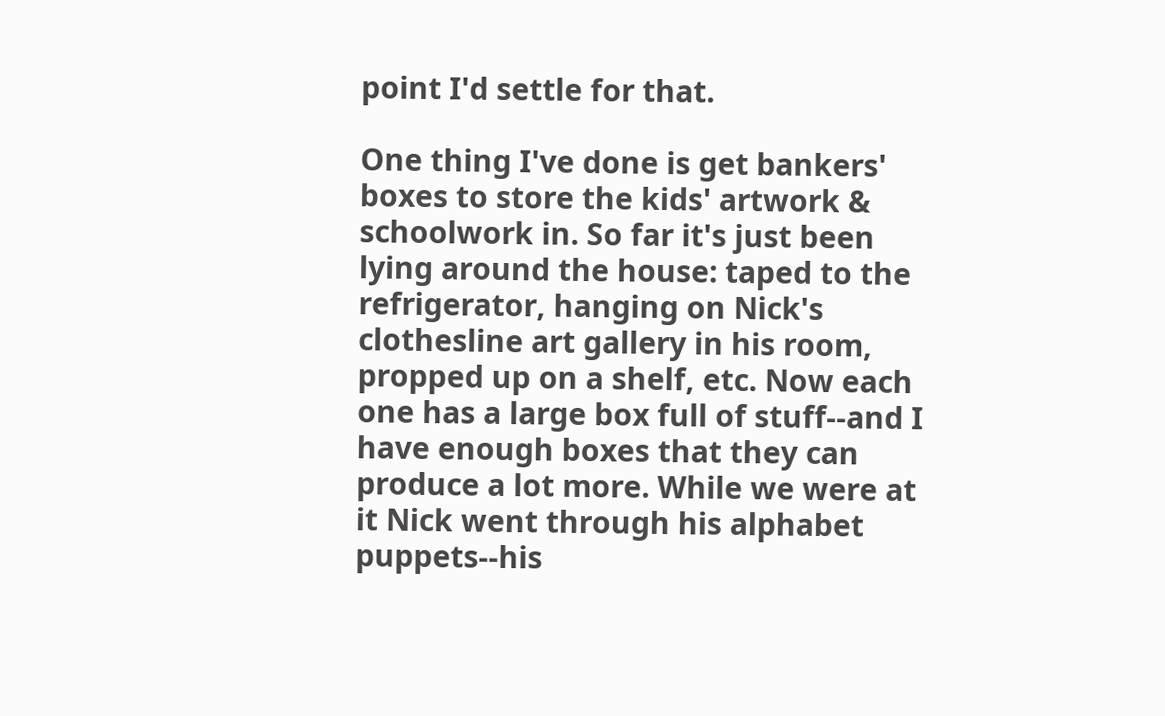point I'd settle for that.

One thing I've done is get bankers' boxes to store the kids' artwork & schoolwork in. So far it's just been lying around the house: taped to the refrigerator, hanging on Nick's clothesline art gallery in his room, propped up on a shelf, etc. Now each one has a large box full of stuff--and I have enough boxes that they can produce a lot more. While we were at it Nick went through his alphabet puppets--his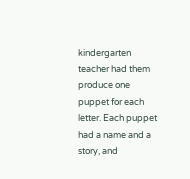kindergarten teacher had them produce one puppet for each letter. Each puppet had a name and a story, and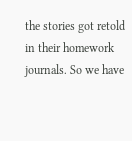the stories got retold in their homework journals. So we have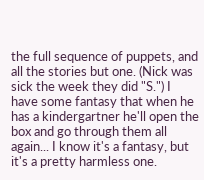the full sequence of puppets, and all the stories but one. (Nick was sick the week they did "S.") I have some fantasy that when he has a kindergartner he'll open the box and go through them all again... I know it's a fantasy, but it's a pretty harmless one.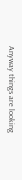Anyway things are looking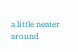a little neater around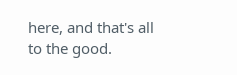here, and that's all to the good.